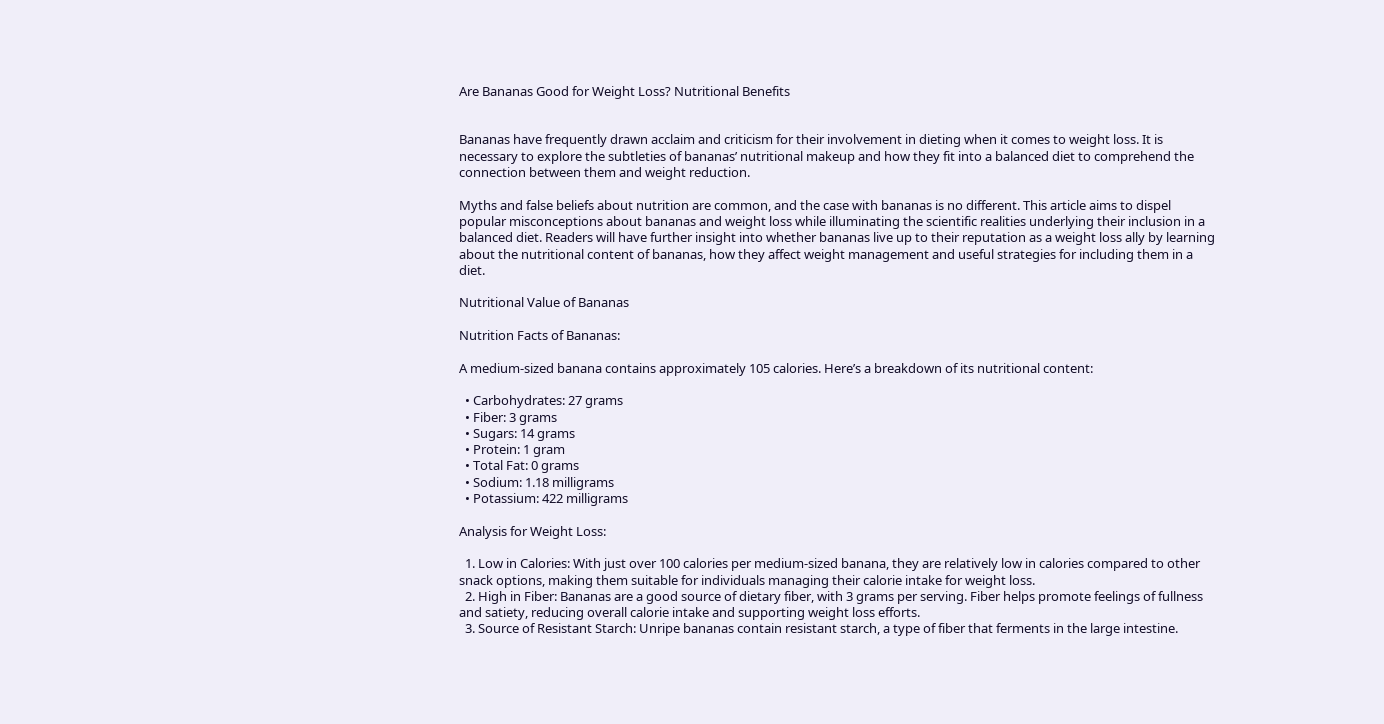Are Bananas Good for Weight Loss? Nutritional Benefits


Bananas have frequently drawn acclaim and criticism for their involvement in dieting when it comes to weight loss. It is necessary to explore the subtleties of bananas’ nutritional makeup and how they fit into a balanced diet to comprehend the connection between them and weight reduction.

Myths and false beliefs about nutrition are common, and the case with bananas is no different. This article aims to dispel popular misconceptions about bananas and weight loss while illuminating the scientific realities underlying their inclusion in a balanced diet. Readers will have further insight into whether bananas live up to their reputation as a weight loss ally by learning about the nutritional content of bananas, how they affect weight management and useful strategies for including them in a diet.

Nutritional Value of Bananas

Nutrition Facts of Bananas:

A medium-sized banana contains approximately 105 calories. Here’s a breakdown of its nutritional content:

  • Carbohydrates: 27 grams
  • Fiber: 3 grams
  • Sugars: 14 grams
  • Protein: 1 gram
  • Total Fat: 0 grams
  • Sodium: 1.18 milligrams
  • Potassium: 422 milligrams

Analysis for Weight Loss:

  1. Low in Calories: With just over 100 calories per medium-sized banana, they are relatively low in calories compared to other snack options, making them suitable for individuals managing their calorie intake for weight loss.
  2. High in Fiber: Bananas are a good source of dietary fiber, with 3 grams per serving. Fiber helps promote feelings of fullness and satiety, reducing overall calorie intake and supporting weight loss efforts.
  3. Source of Resistant Starch: Unripe bananas contain resistant starch, a type of fiber that ferments in the large intestine.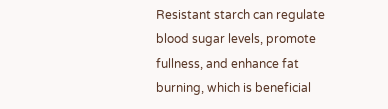Resistant starch can regulate blood sugar levels, promote fullness, and enhance fat burning, which is beneficial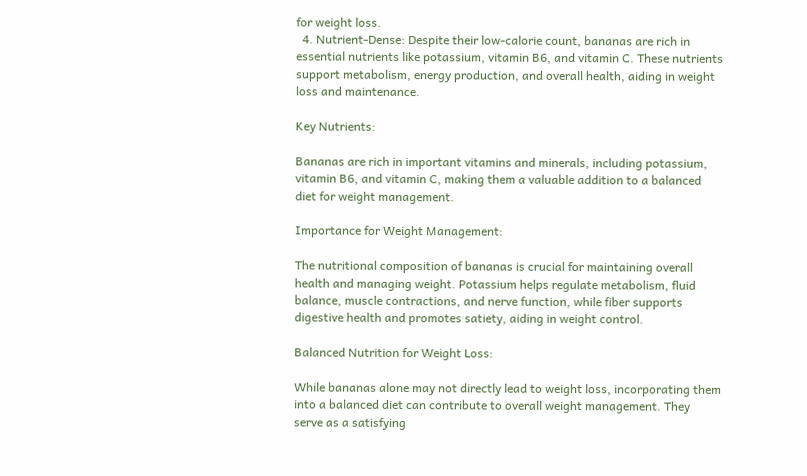for weight loss.
  4. Nutrient-Dense: Despite their low-calorie count, bananas are rich in essential nutrients like potassium, vitamin B6, and vitamin C. These nutrients support metabolism, energy production, and overall health, aiding in weight loss and maintenance.

Key Nutrients:

Bananas are rich in important vitamins and minerals, including potassium, vitamin B6, and vitamin C, making them a valuable addition to a balanced diet for weight management.

Importance for Weight Management:

The nutritional composition of bananas is crucial for maintaining overall health and managing weight. Potassium helps regulate metabolism, fluid balance, muscle contractions, and nerve function, while fiber supports digestive health and promotes satiety, aiding in weight control.

Balanced Nutrition for Weight Loss:

While bananas alone may not directly lead to weight loss, incorporating them into a balanced diet can contribute to overall weight management. They serve as a satisfying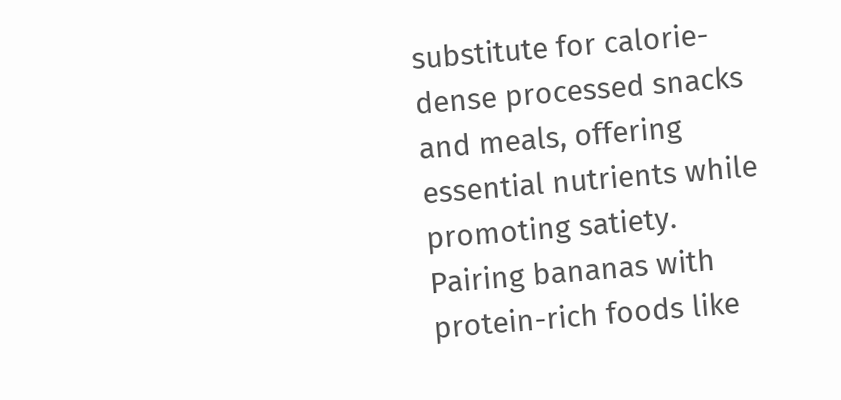substitute for calorie-dense processed snacks and meals, offering essential nutrients while promoting satiety. Pairing bananas with protein-rich foods like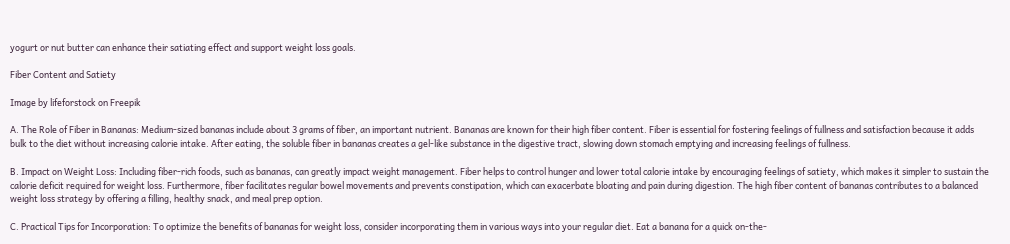yogurt or nut butter can enhance their satiating effect and support weight loss goals.

Fiber Content and Satiety

Image by lifeforstock on Freepik

A. The Role of Fiber in Bananas: Medium-sized bananas include about 3 grams of fiber, an important nutrient. Bananas are known for their high fiber content. Fiber is essential for fostering feelings of fullness and satisfaction because it adds bulk to the diet without increasing calorie intake. After eating, the soluble fiber in bananas creates a gel-like substance in the digestive tract, slowing down stomach emptying and increasing feelings of fullness.

B. Impact on Weight Loss: Including fiber-rich foods, such as bananas, can greatly impact weight management. Fiber helps to control hunger and lower total calorie intake by encouraging feelings of satiety, which makes it simpler to sustain the calorie deficit required for weight loss. Furthermore, fiber facilitates regular bowel movements and prevents constipation, which can exacerbate bloating and pain during digestion. The high fiber content of bananas contributes to a balanced weight loss strategy by offering a filling, healthy snack, and meal prep option.

C. Practical Tips for Incorporation: To optimize the benefits of bananas for weight loss, consider incorporating them in various ways into your regular diet. Eat a banana for a quick on-the-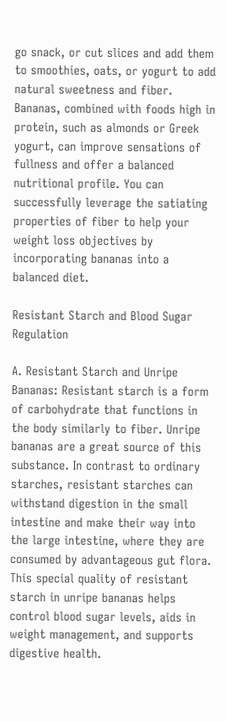go snack, or cut slices and add them to smoothies, oats, or yogurt to add natural sweetness and fiber. Bananas, combined with foods high in protein, such as almonds or Greek yogurt, can improve sensations of fullness and offer a balanced nutritional profile. You can successfully leverage the satiating properties of fiber to help your weight loss objectives by incorporating bananas into a balanced diet.

Resistant Starch and Blood Sugar Regulation

A. Resistant Starch and Unripe Bananas: Resistant starch is a form of carbohydrate that functions in the body similarly to fiber. Unripe bananas are a great source of this substance. In contrast to ordinary starches, resistant starches can withstand digestion in the small intestine and make their way into the large intestine, where they are consumed by advantageous gut flora. This special quality of resistant starch in unripe bananas helps control blood sugar levels, aids in weight management, and supports digestive health.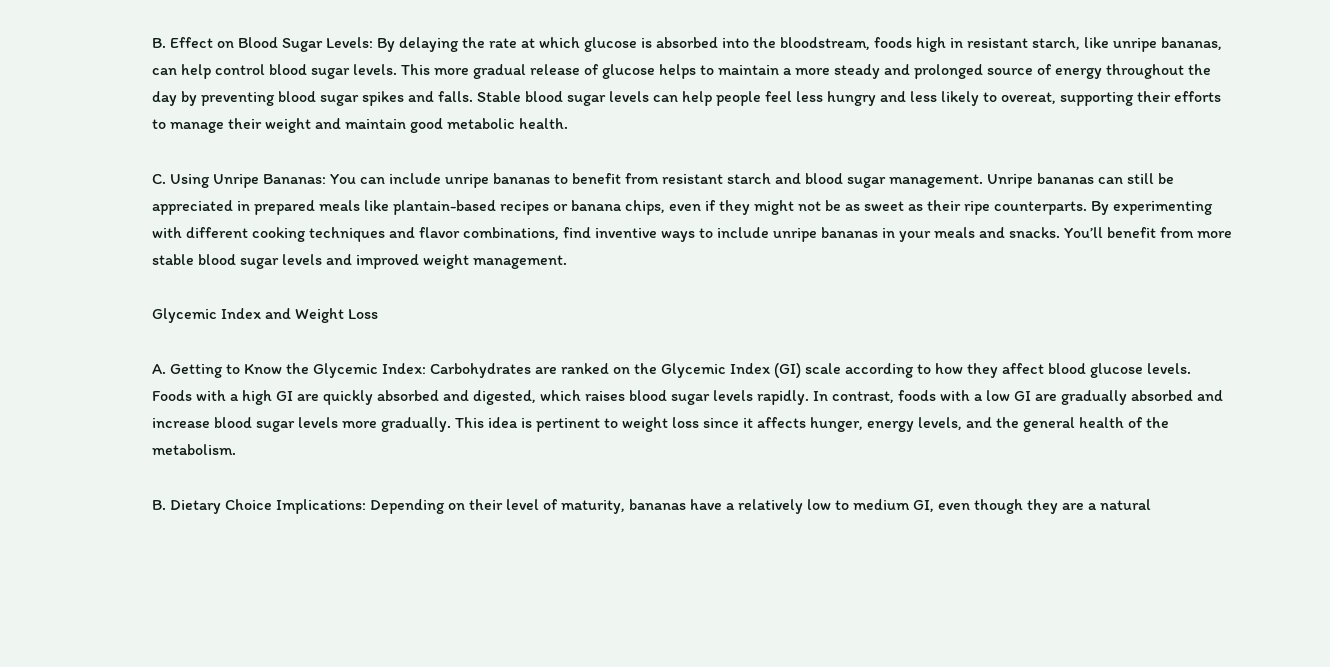B. Effect on Blood Sugar Levels: By delaying the rate at which glucose is absorbed into the bloodstream, foods high in resistant starch, like unripe bananas, can help control blood sugar levels. This more gradual release of glucose helps to maintain a more steady and prolonged source of energy throughout the day by preventing blood sugar spikes and falls. Stable blood sugar levels can help people feel less hungry and less likely to overeat, supporting their efforts to manage their weight and maintain good metabolic health.

C. Using Unripe Bananas: You can include unripe bananas to benefit from resistant starch and blood sugar management. Unripe bananas can still be appreciated in prepared meals like plantain-based recipes or banana chips, even if they might not be as sweet as their ripe counterparts. By experimenting with different cooking techniques and flavor combinations, find inventive ways to include unripe bananas in your meals and snacks. You’ll benefit from more stable blood sugar levels and improved weight management.

Glycemic Index and Weight Loss

A. Getting to Know the Glycemic Index: Carbohydrates are ranked on the Glycemic Index (GI) scale according to how they affect blood glucose levels. Foods with a high GI are quickly absorbed and digested, which raises blood sugar levels rapidly. In contrast, foods with a low GI are gradually absorbed and increase blood sugar levels more gradually. This idea is pertinent to weight loss since it affects hunger, energy levels, and the general health of the metabolism.

B. Dietary Choice Implications: Depending on their level of maturity, bananas have a relatively low to medium GI, even though they are a natural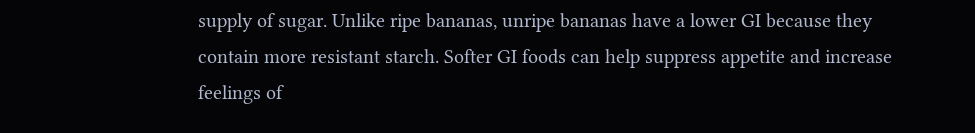supply of sugar. Unlike ripe bananas, unripe bananas have a lower GI because they contain more resistant starch. Softer GI foods can help suppress appetite and increase feelings of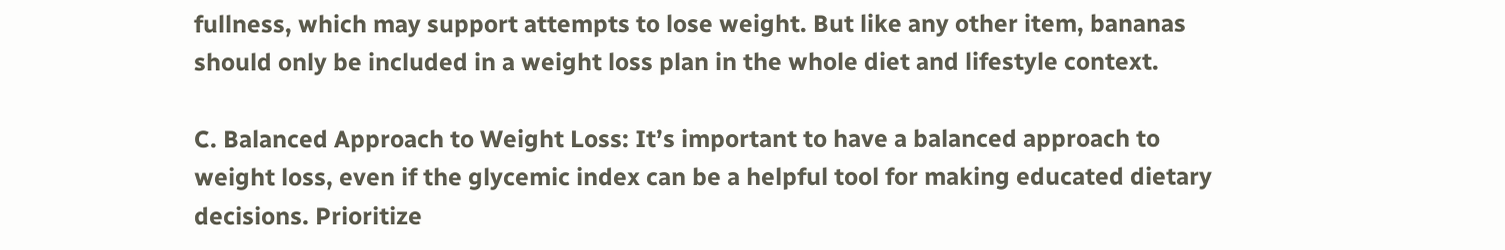fullness, which may support attempts to lose weight. But like any other item, bananas should only be included in a weight loss plan in the whole diet and lifestyle context.

C. Balanced Approach to Weight Loss: It’s important to have a balanced approach to weight loss, even if the glycemic index can be a helpful tool for making educated dietary decisions. Prioritize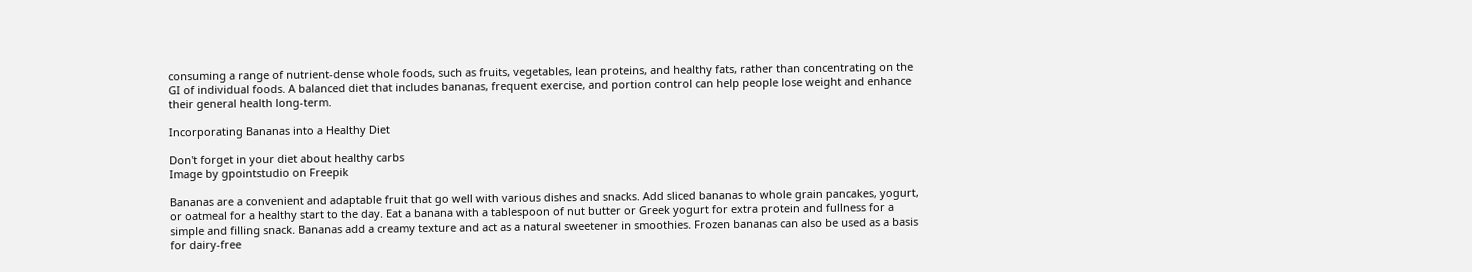consuming a range of nutrient-dense whole foods, such as fruits, vegetables, lean proteins, and healthy fats, rather than concentrating on the GI of individual foods. A balanced diet that includes bananas, frequent exercise, and portion control can help people lose weight and enhance their general health long-term.

Incorporating Bananas into a Healthy Diet

Don't forget in your diet about healthy carbs
Image by gpointstudio on Freepik

Bananas are a convenient and adaptable fruit that go well with various dishes and snacks. Add sliced bananas to whole grain pancakes, yogurt, or oatmeal for a healthy start to the day. Eat a banana with a tablespoon of nut butter or Greek yogurt for extra protein and fullness for a simple and filling snack. Bananas add a creamy texture and act as a natural sweetener in smoothies. Frozen bananas can also be used as a basis for dairy-free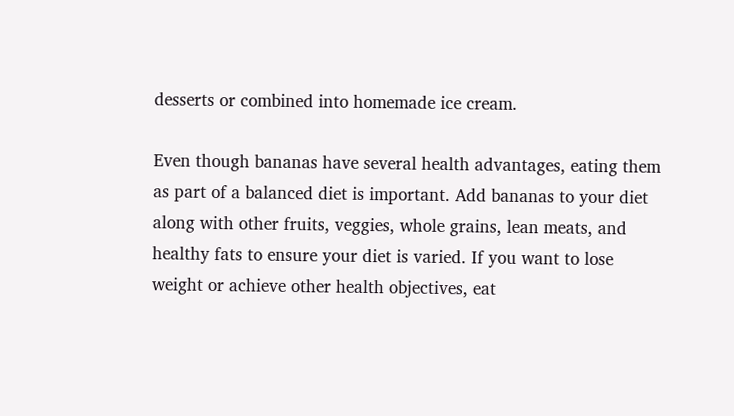desserts or combined into homemade ice cream.

Even though bananas have several health advantages, eating them as part of a balanced diet is important. Add bananas to your diet along with other fruits, veggies, whole grains, lean meats, and healthy fats to ensure your diet is varied. If you want to lose weight or achieve other health objectives, eat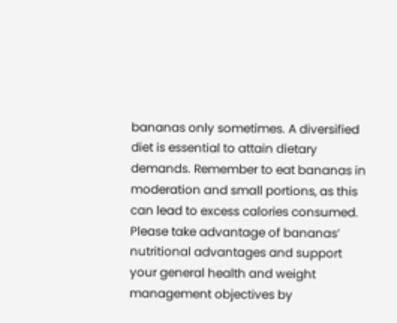bananas only sometimes. A diversified diet is essential to attain dietary demands. Remember to eat bananas in moderation and small portions, as this can lead to excess calories consumed. Please take advantage of bananas’ nutritional advantages and support your general health and weight management objectives by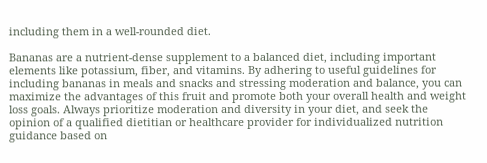including them in a well-rounded diet.

Bananas are a nutrient-dense supplement to a balanced diet, including important elements like potassium, fiber, and vitamins. By adhering to useful guidelines for including bananas in meals and snacks and stressing moderation and balance, you can maximize the advantages of this fruit and promote both your overall health and weight loss goals. Always prioritize moderation and diversity in your diet, and seek the opinion of a qualified dietitian or healthcare provider for individualized nutrition guidance based on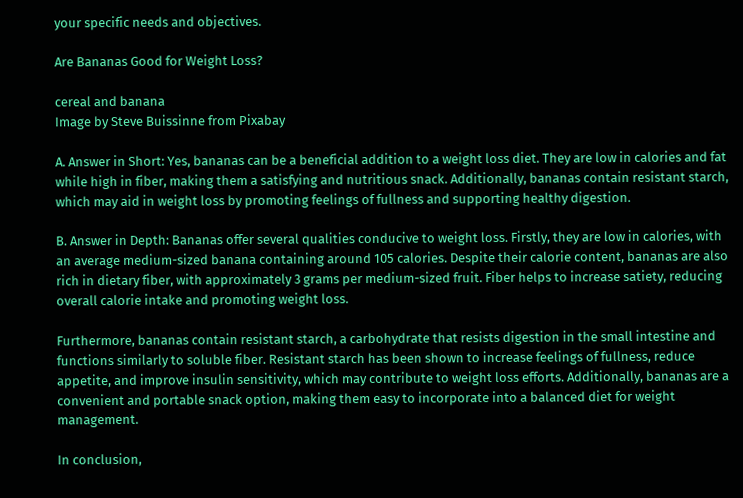your specific needs and objectives.

Are Bananas Good for Weight Loss?

cereal and banana
Image by Steve Buissinne from Pixabay

A. Answer in Short: Yes, bananas can be a beneficial addition to a weight loss diet. They are low in calories and fat while high in fiber, making them a satisfying and nutritious snack. Additionally, bananas contain resistant starch, which may aid in weight loss by promoting feelings of fullness and supporting healthy digestion.

B. Answer in Depth: Bananas offer several qualities conducive to weight loss. Firstly, they are low in calories, with an average medium-sized banana containing around 105 calories. Despite their calorie content, bananas are also rich in dietary fiber, with approximately 3 grams per medium-sized fruit. Fiber helps to increase satiety, reducing overall calorie intake and promoting weight loss.

Furthermore, bananas contain resistant starch, a carbohydrate that resists digestion in the small intestine and functions similarly to soluble fiber. Resistant starch has been shown to increase feelings of fullness, reduce appetite, and improve insulin sensitivity, which may contribute to weight loss efforts. Additionally, bananas are a convenient and portable snack option, making them easy to incorporate into a balanced diet for weight management.

In conclusion,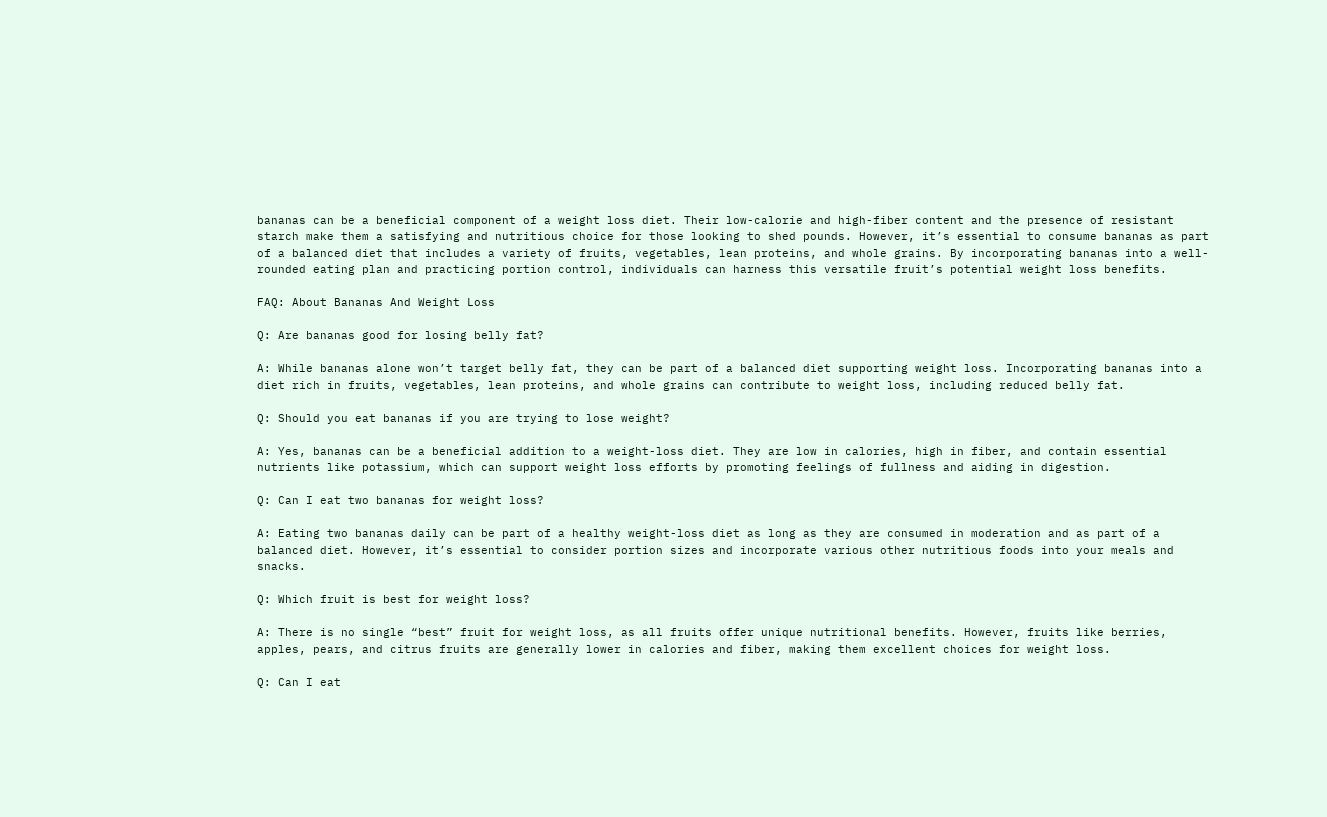bananas can be a beneficial component of a weight loss diet. Their low-calorie and high-fiber content and the presence of resistant starch make them a satisfying and nutritious choice for those looking to shed pounds. However, it’s essential to consume bananas as part of a balanced diet that includes a variety of fruits, vegetables, lean proteins, and whole grains. By incorporating bananas into a well-rounded eating plan and practicing portion control, individuals can harness this versatile fruit’s potential weight loss benefits.

FAQ: About Bananas And Weight Loss

Q: Are bananas good for losing belly fat?

A: While bananas alone won’t target belly fat, they can be part of a balanced diet supporting weight loss. Incorporating bananas into a diet rich in fruits, vegetables, lean proteins, and whole grains can contribute to weight loss, including reduced belly fat.

Q: Should you eat bananas if you are trying to lose weight?

A: Yes, bananas can be a beneficial addition to a weight-loss diet. They are low in calories, high in fiber, and contain essential nutrients like potassium, which can support weight loss efforts by promoting feelings of fullness and aiding in digestion.

Q: Can I eat two bananas for weight loss?

A: Eating two bananas daily can be part of a healthy weight-loss diet as long as they are consumed in moderation and as part of a balanced diet. However, it’s essential to consider portion sizes and incorporate various other nutritious foods into your meals and snacks.

Q: Which fruit is best for weight loss?

A: There is no single “best” fruit for weight loss, as all fruits offer unique nutritional benefits. However, fruits like berries, apples, pears, and citrus fruits are generally lower in calories and fiber, making them excellent choices for weight loss.

Q: Can I eat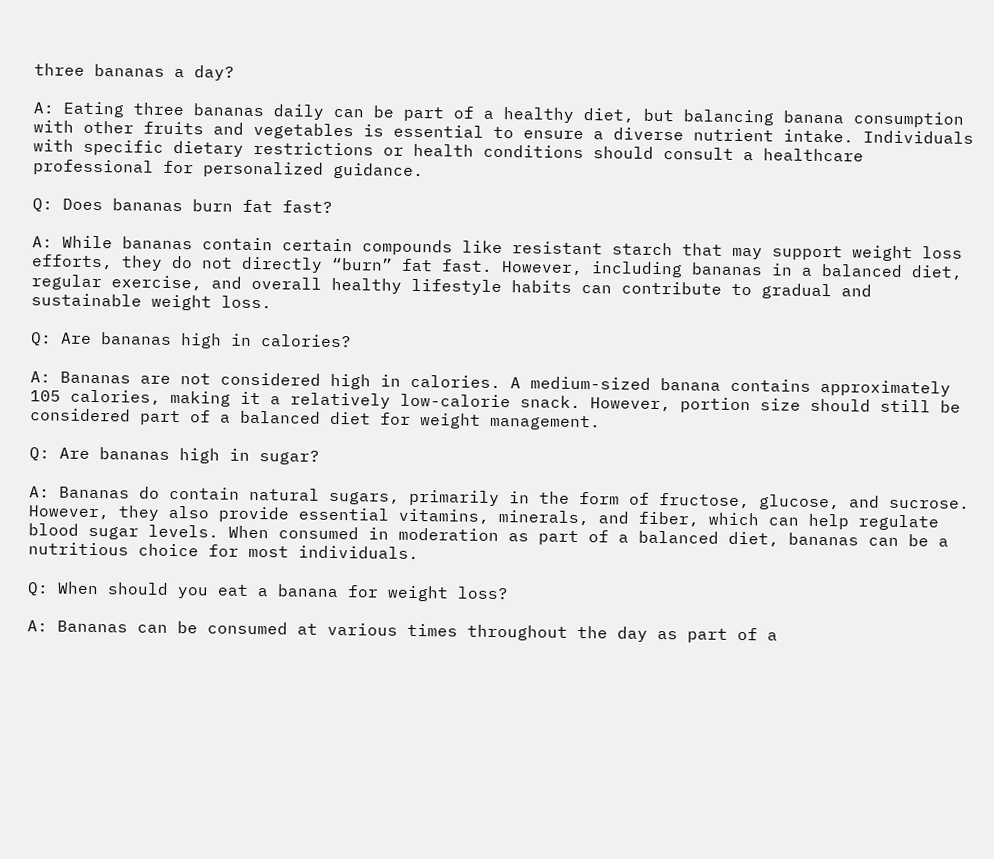three bananas a day?

A: Eating three bananas daily can be part of a healthy diet, but balancing banana consumption with other fruits and vegetables is essential to ensure a diverse nutrient intake. Individuals with specific dietary restrictions or health conditions should consult a healthcare professional for personalized guidance.

Q: Does bananas burn fat fast?

A: While bananas contain certain compounds like resistant starch that may support weight loss efforts, they do not directly “burn” fat fast. However, including bananas in a balanced diet, regular exercise, and overall healthy lifestyle habits can contribute to gradual and sustainable weight loss.

Q: Are bananas high in calories?

A: Bananas are not considered high in calories. A medium-sized banana contains approximately 105 calories, making it a relatively low-calorie snack. However, portion size should still be considered part of a balanced diet for weight management.

Q: Are bananas high in sugar?

A: Bananas do contain natural sugars, primarily in the form of fructose, glucose, and sucrose. However, they also provide essential vitamins, minerals, and fiber, which can help regulate blood sugar levels. When consumed in moderation as part of a balanced diet, bananas can be a nutritious choice for most individuals.

Q: When should you eat a banana for weight loss?

A: Bananas can be consumed at various times throughout the day as part of a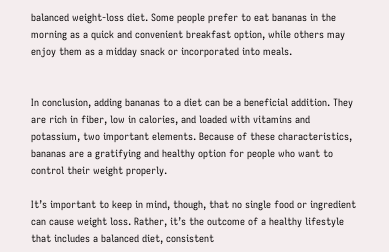balanced weight-loss diet. Some people prefer to eat bananas in the morning as a quick and convenient breakfast option, while others may enjoy them as a midday snack or incorporated into meals.


In conclusion, adding bananas to a diet can be a beneficial addition. They are rich in fiber, low in calories, and loaded with vitamins and potassium, two important elements. Because of these characteristics, bananas are a gratifying and healthy option for people who want to control their weight properly.

It’s important to keep in mind, though, that no single food or ingredient can cause weight loss. Rather, it’s the outcome of a healthy lifestyle that includes a balanced diet, consistent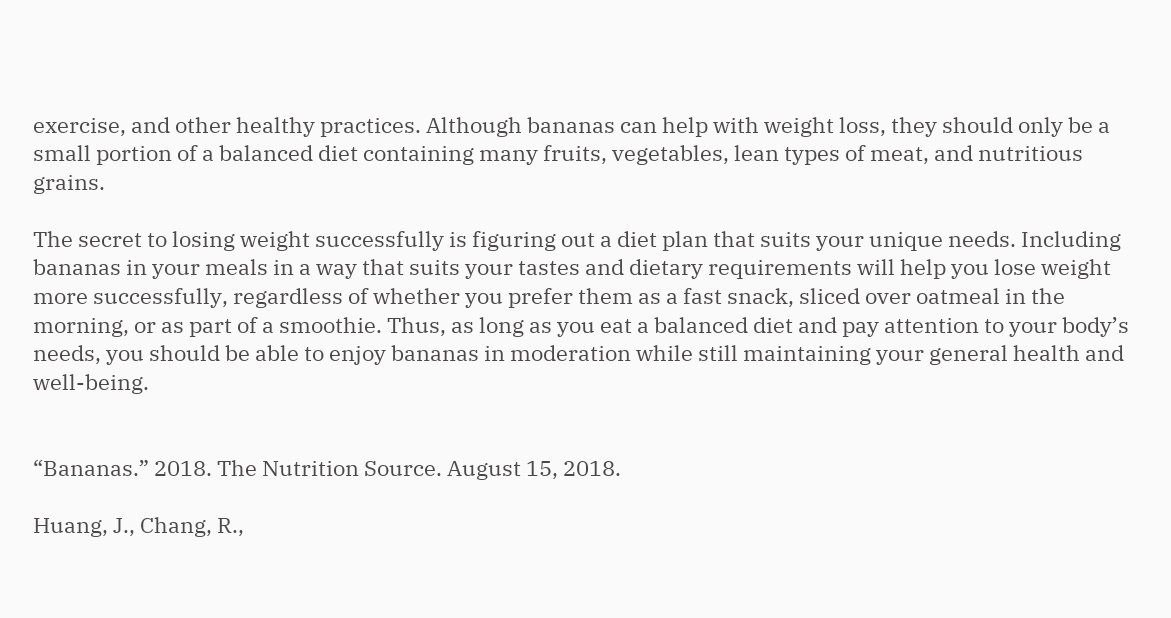exercise, and other healthy practices. Although bananas can help with weight loss, they should only be a small portion of a balanced diet containing many fruits, vegetables, lean types of meat, and nutritious grains.

The secret to losing weight successfully is figuring out a diet plan that suits your unique needs. Including bananas in your meals in a way that suits your tastes and dietary requirements will help you lose weight more successfully, regardless of whether you prefer them as a fast snack, sliced over oatmeal in the morning, or as part of a smoothie. Thus, as long as you eat a balanced diet and pay attention to your body’s needs, you should be able to enjoy bananas in moderation while still maintaining your general health and well-being.


“Bananas.” 2018. The Nutrition Source. August 15, 2018.

Huang, J., Chang, R.,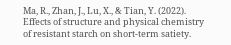Ma, R., Zhan, J., Lu, X., & Tian, Y. (2022). Effects of structure and physical chemistry of resistant starch on short-term satiety.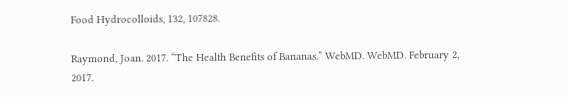Food Hydrocolloids, 132, 107828.

Raymond, Joan. 2017. “The Health Benefits of Bananas.” WebMD. WebMD. February 2, 2017.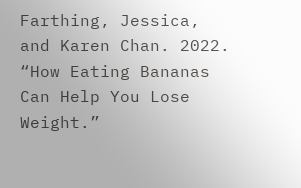Farthing, Jessica, and Karen Chan. 2022. “How Eating Bananas Can Help You Lose Weight.”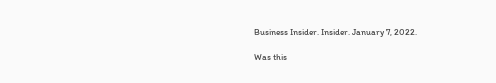Business Insider. Insider. January 7, 2022.

Was this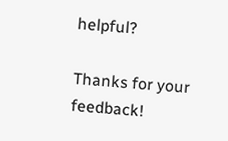helpful?

Thanks for your feedback!